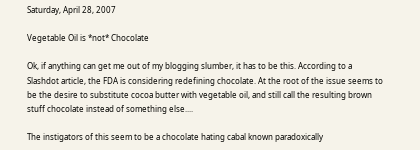Saturday, April 28, 2007

Vegetable Oil is *not* Chocolate

Ok, if anything can get me out of my blogging slumber, it has to be this. According to a Slashdot article, the FDA is considering redefining chocolate. At the root of the issue seems to be the desire to substitute cocoa butter with vegetable oil, and still call the resulting brown stuff chocolate instead of something else....

The instigators of this seem to be a chocolate hating cabal known paradoxically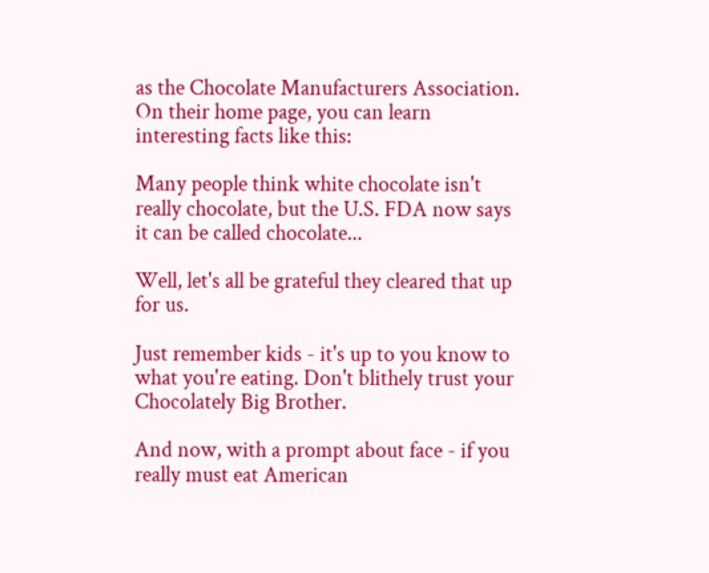as the Chocolate Manufacturers Association. On their home page, you can learn interesting facts like this:

Many people think white chocolate isn't really chocolate, but the U.S. FDA now says it can be called chocolate...

Well, let's all be grateful they cleared that up for us.

Just remember kids - it's up to you know to what you're eating. Don't blithely trust your Chocolately Big Brother.

And now, with a prompt about face - if you really must eat American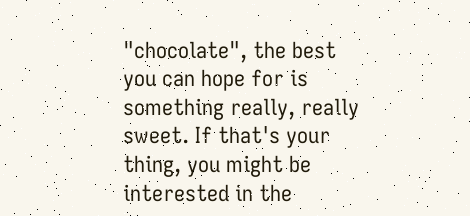"chocolate", the best you can hope for is something really, really sweet. If that's your thing, you might be interested in the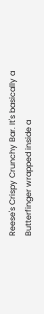Reese's Crispy Crunchy Bar. It's basically a Butterfinger wrapped inside a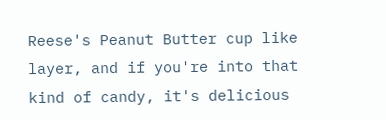Reese's Peanut Butter cup like layer, and if you're into that kind of candy, it's delicious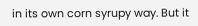in its own corn syrupy way. But it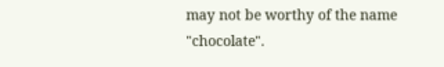may not be worthy of the name "chocolate".